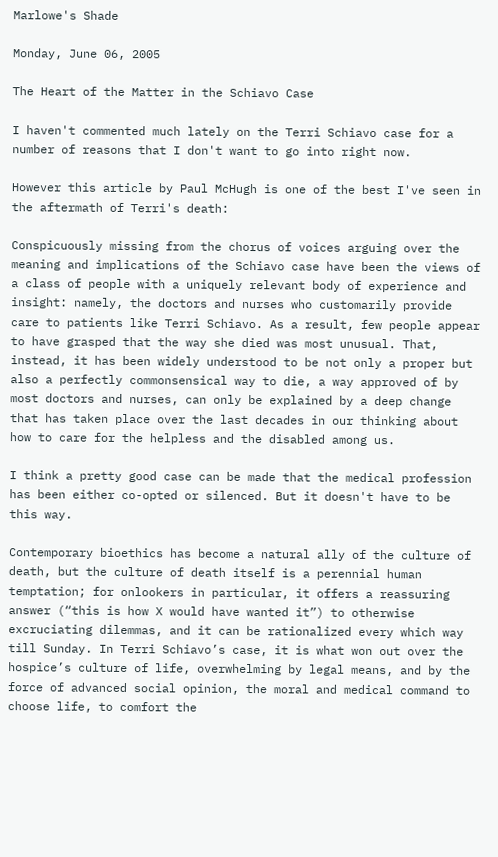Marlowe's Shade

Monday, June 06, 2005

The Heart of the Matter in the Schiavo Case

I haven't commented much lately on the Terri Schiavo case for a number of reasons that I don't want to go into right now.

However this article by Paul McHugh is one of the best I've seen in the aftermath of Terri's death:

Conspicuously missing from the chorus of voices arguing over the meaning and implications of the Schiavo case have been the views of a class of people with a uniquely relevant body of experience and insight: namely, the doctors and nurses who customarily provide care to patients like Terri Schiavo. As a result, few people appear to have grasped that the way she died was most unusual. That, instead, it has been widely understood to be not only a proper but also a perfectly commonsensical way to die, a way approved of by most doctors and nurses, can only be explained by a deep change that has taken place over the last decades in our thinking about how to care for the helpless and the disabled among us.

I think a pretty good case can be made that the medical profession has been either co-opted or silenced. But it doesn't have to be this way.

Contemporary bioethics has become a natural ally of the culture of death, but the culture of death itself is a perennial human temptation; for onlookers in particular, it offers a reassuring answer (“this is how X would have wanted it”) to otherwise excruciating dilemmas, and it can be rationalized every which way till Sunday. In Terri Schiavo’s case, it is what won out over the hospice’s culture of life, overwhelming by legal means, and by the force of advanced social opinion, the moral and medical command to choose life, to comfort the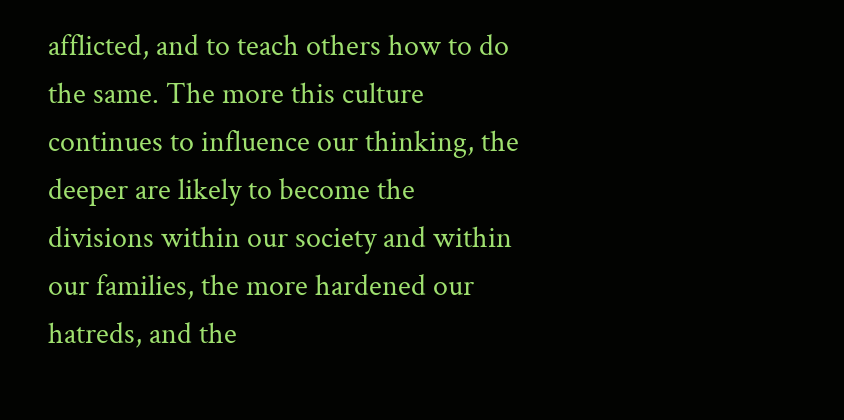afflicted, and to teach others how to do the same. The more this culture continues to influence our thinking, the deeper are likely to become the divisions within our society and within our families, the more hardened our hatreds, and the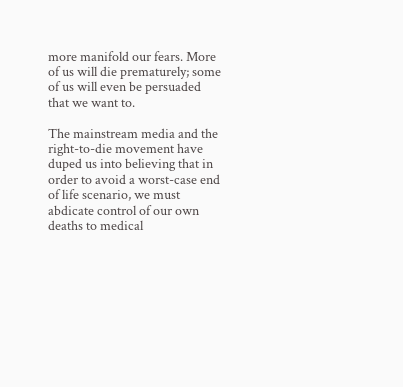more manifold our fears. More of us will die prematurely; some of us will even be persuaded that we want to.

The mainstream media and the right-to-die movement have duped us into believing that in order to avoid a worst-case end of life scenario, we must abdicate control of our own deaths to medical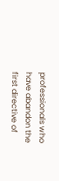professionals who have abandon the first directive of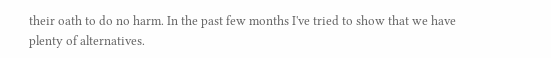their oath to do no harm. In the past few months I've tried to show that we have plenty of alternatives.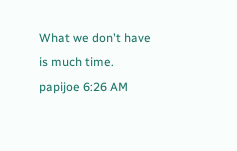What we don't have is much time.
papijoe 6:26 AM